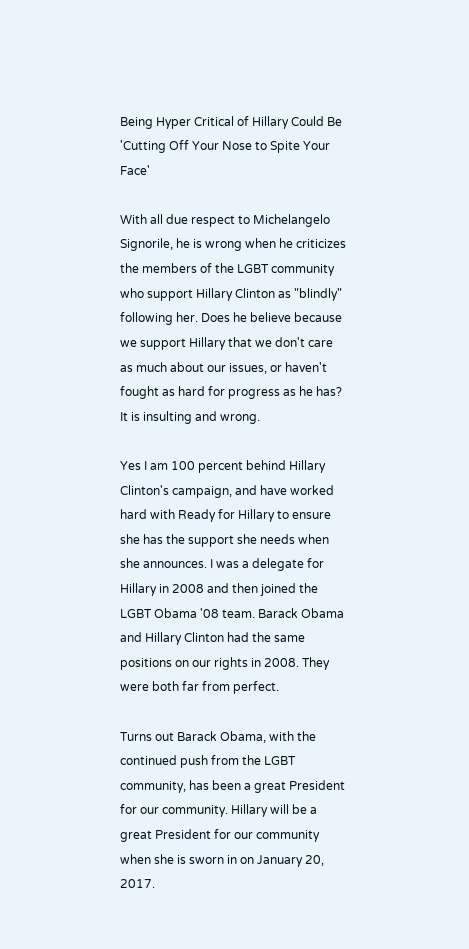Being Hyper Critical of Hillary Could Be 'Cutting Off Your Nose to Spite Your Face'

With all due respect to Michelangelo Signorile, he is wrong when he criticizes the members of the LGBT community who support Hillary Clinton as "blindly" following her. Does he believe because we support Hillary that we don't care as much about our issues, or haven't fought as hard for progress as he has? It is insulting and wrong.

Yes I am 100 percent behind Hillary Clinton's campaign, and have worked hard with Ready for Hillary to ensure she has the support she needs when she announces. I was a delegate for Hillary in 2008 and then joined the LGBT Obama '08 team. Barack Obama and Hillary Clinton had the same positions on our rights in 2008. They were both far from perfect.

Turns out Barack Obama, with the continued push from the LGBT community, has been a great President for our community. Hillary will be a great President for our community when she is sworn in on January 20, 2017.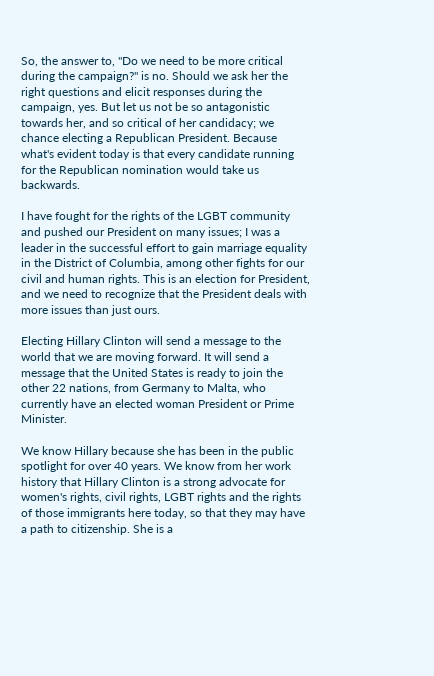So, the answer to, "Do we need to be more critical during the campaign?" is no. Should we ask her the right questions and elicit responses during the campaign, yes. But let us not be so antagonistic towards her, and so critical of her candidacy; we chance electing a Republican President. Because what's evident today is that every candidate running for the Republican nomination would take us backwards.

I have fought for the rights of the LGBT community and pushed our President on many issues; I was a leader in the successful effort to gain marriage equality in the District of Columbia, among other fights for our civil and human rights. This is an election for President, and we need to recognize that the President deals with more issues than just ours.

Electing Hillary Clinton will send a message to the world that we are moving forward. It will send a message that the United States is ready to join the other 22 nations, from Germany to Malta, who currently have an elected woman President or Prime Minister.

We know Hillary because she has been in the public spotlight for over 40 years. We know from her work history that Hillary Clinton is a strong advocate for women's rights, civil rights, LGBT rights and the rights of those immigrants here today, so that they may have a path to citizenship. She is a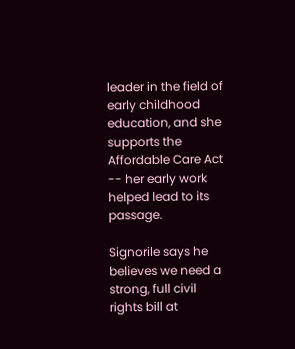leader in the field of early childhood education, and she supports the Affordable Care Act -- her early work helped lead to its passage.

Signorile says he believes we need a strong, full civil rights bill at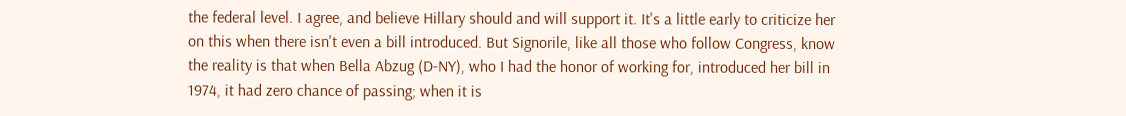the federal level. I agree, and believe Hillary should and will support it. It's a little early to criticize her on this when there isn't even a bill introduced. But Signorile, like all those who follow Congress, know the reality is that when Bella Abzug (D-NY), who I had the honor of working for, introduced her bill in 1974, it had zero chance of passing; when it is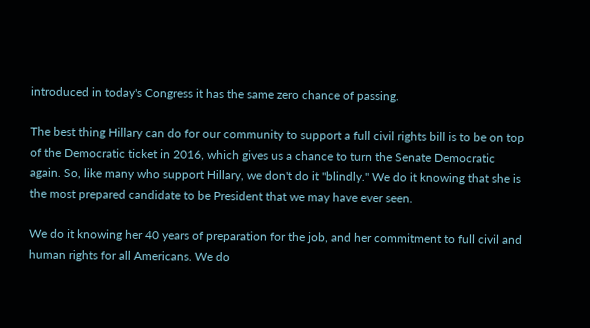introduced in today's Congress it has the same zero chance of passing.

The best thing Hillary can do for our community to support a full civil rights bill is to be on top of the Democratic ticket in 2016, which gives us a chance to turn the Senate Democratic again. So, like many who support Hillary, we don't do it "blindly." We do it knowing that she is the most prepared candidate to be President that we may have ever seen.

We do it knowing her 40 years of preparation for the job, and her commitment to full civil and human rights for all Americans. We do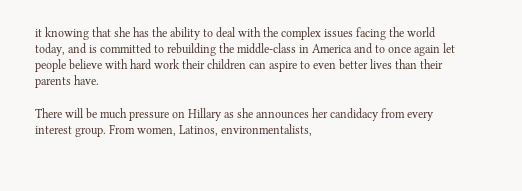it knowing that she has the ability to deal with the complex issues facing the world today, and is committed to rebuilding the middle-class in America and to once again let people believe with hard work their children can aspire to even better lives than their parents have.

There will be much pressure on Hillary as she announces her candidacy from every interest group. From women, Latinos, environmentalists,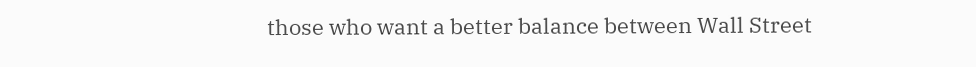those who want a better balance between Wall Street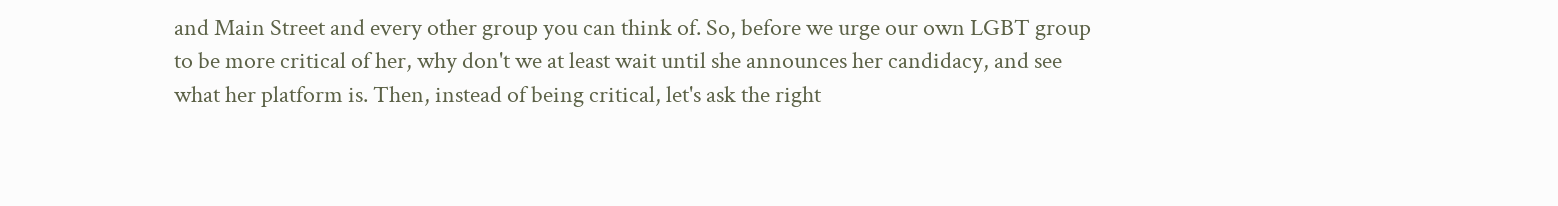and Main Street and every other group you can think of. So, before we urge our own LGBT group to be more critical of her, why don't we at least wait until she announces her candidacy, and see what her platform is. Then, instead of being critical, let's ask the right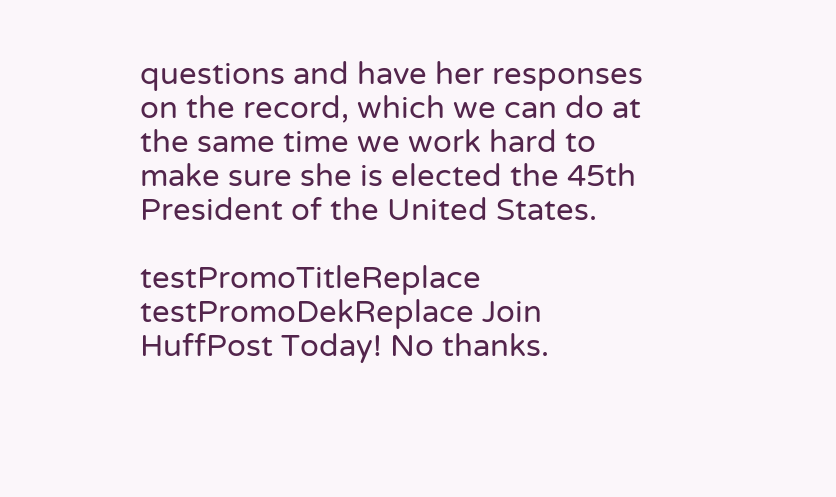questions and have her responses on the record, which we can do at the same time we work hard to make sure she is elected the 45th President of the United States.

testPromoTitleReplace testPromoDekReplace Join HuffPost Today! No thanks.